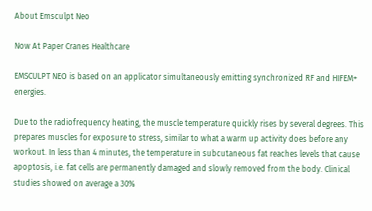About Emsculpt Neo

Now At Paper Cranes Healthcare

EMSCULPT NEO is based on an applicator simultaneously emitting synchronized RF and HIFEM+ energies.

Due to the radiofrequency heating, the muscle temperature quickly rises by several degrees. This prepares muscles for exposure to stress, similar to what a warm up activity does before any workout. In less than 4 minutes, the temperature in subcutaneous fat reaches levels that cause apoptosis, i.e. fat cells are permanently damaged and slowly removed from the body. Clinical studies showed on average a 30%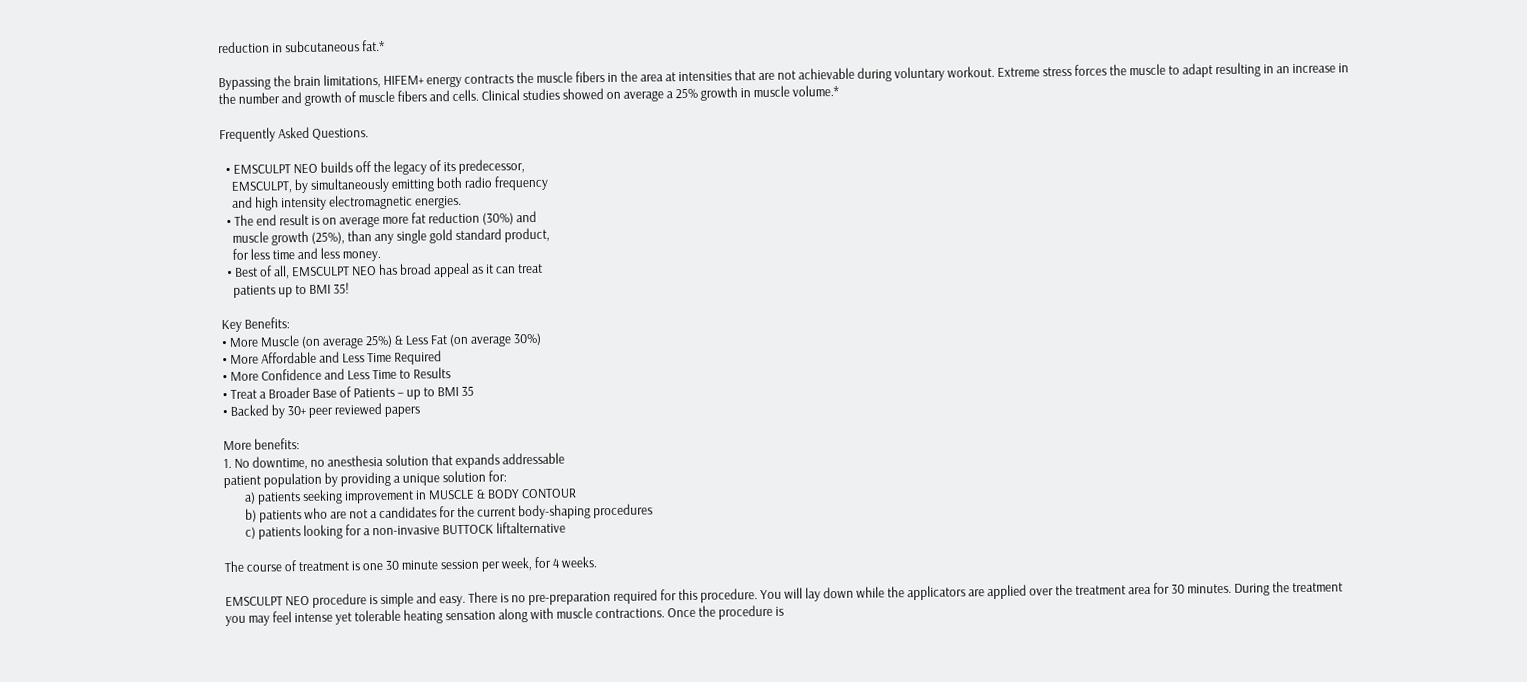reduction in subcutaneous fat.*

Bypassing the brain limitations, HIFEM+ energy contracts the muscle fibers in the area at intensities that are not achievable during voluntary workout. Extreme stress forces the muscle to adapt resulting in an increase in the number and growth of muscle fibers and cells. Clinical studies showed on average a 25% growth in muscle volume.*

Frequently Asked Questions.

  • EMSCULPT NEO builds off the legacy of its predecessor,
    EMSCULPT, by simultaneously emitting both radio frequency
    and high intensity electromagnetic energies.
  • The end result is on average more fat reduction (30%) and
    muscle growth (25%), than any single gold standard product,
    for less time and less money.
  • Best of all, EMSCULPT NEO has broad appeal as it can treat
    patients up to BMI 35!

Key Benefits:
• More Muscle (on average 25%) & Less Fat (on average 30%)
• More Affordable and Less Time Required
• More Confidence and Less Time to Results
• Treat a Broader Base of Patients – up to BMI 35
• Backed by 30+ peer reviewed papers

More benefits:
1. No downtime, no anesthesia solution that expands addressable
patient population by providing a unique solution for:
       a) patients seeking improvement in MUSCLE & BODY CONTOUR
       b) patients who are not a candidates for the current body-shaping procedures
       c) patients looking for a non-invasive BUTTOCK liftalternative

The course of treatment is one 30 minute session per week, for 4 weeks.

EMSCULPT NEO procedure is simple and easy. There is no pre-preparation required for this procedure. You will lay down while the applicators are applied over the treatment area for 30 minutes. During the treatment you may feel intense yet tolerable heating sensation along with muscle contractions. Once the procedure is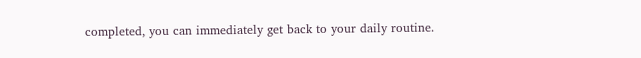completed, you can immediately get back to your daily routine.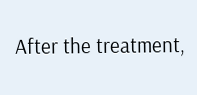After the treatment,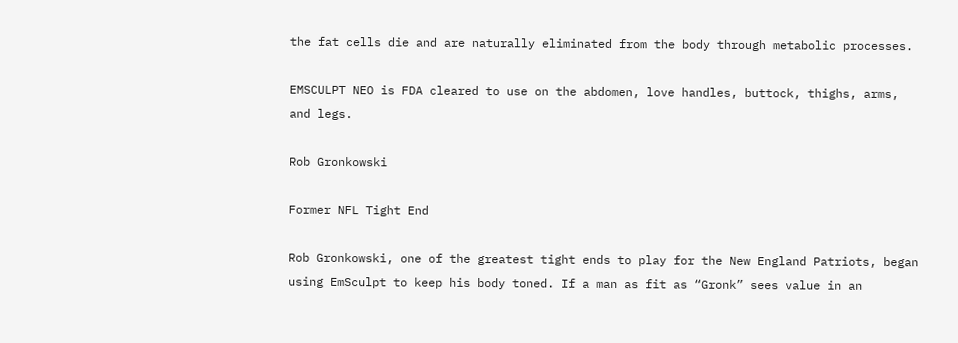the fat cells die and are naturally eliminated from the body through metabolic processes.

EMSCULPT NEO is FDA cleared to use on the abdomen, love handles, buttock, thighs, arms, and legs.

Rob Gronkowski

Former NFL Tight End

Rob Gronkowski, one of the greatest tight ends to play for the New England Patriots, began using EmSculpt to keep his body toned. If a man as fit as “Gronk” sees value in an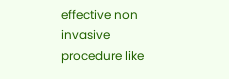effective non invasive procedure like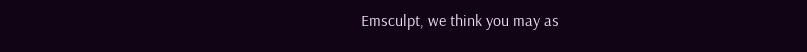Emsculpt, we think you may as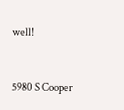well!


5980 S Cooper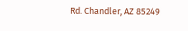Rd. Chandler, AZ 85249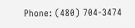Phone: (480) 704-3474